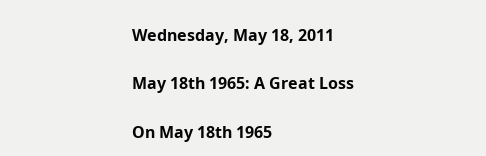Wednesday, May 18, 2011

May 18th 1965: A Great Loss

On May 18th 1965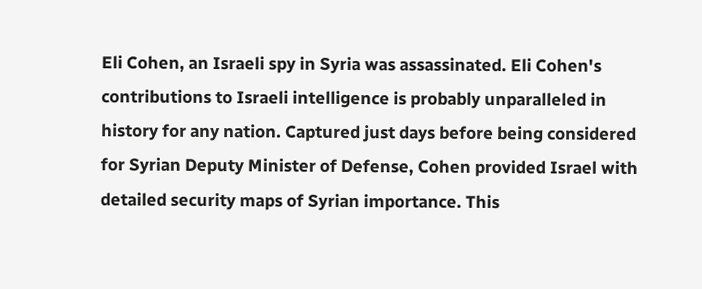Eli Cohen, an Israeli spy in Syria was assassinated. Eli Cohen's contributions to Israeli intelligence is probably unparalleled in history for any nation. Captured just days before being considered for Syrian Deputy Minister of Defense, Cohen provided Israel with detailed security maps of Syrian importance. This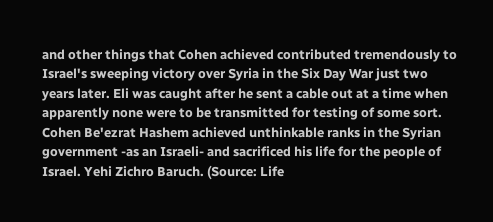and other things that Cohen achieved contributed tremendously to Israel's sweeping victory over Syria in the Six Day War just two years later. Eli was caught after he sent a cable out at a time when apparently none were to be transmitted for testing of some sort. Cohen Be'ezrat Hashem achieved unthinkable ranks in the Syrian government -as an Israeli- and sacrificed his life for the people of Israel. Yehi Zichro Baruch. (Source: Life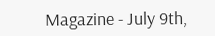Magazine - July 9th,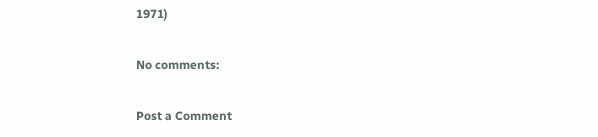1971)

No comments:

Post a Comment